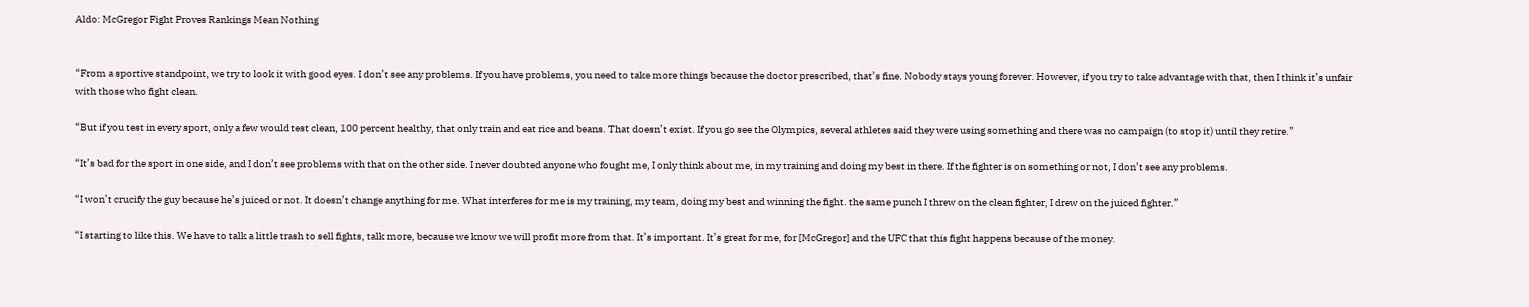Aldo: McGregor Fight Proves Rankings Mean Nothing


“From a sportive standpoint, we try to look it with good eyes. I don’t see any problems. If you have problems, you need to take more things because the doctor prescribed, that’s fine. Nobody stays young forever. However, if you try to take advantage with that, then I think it’s unfair with those who fight clean.

“But if you test in every sport, only a few would test clean, 100 percent healthy, that only train and eat rice and beans. That doesn’t exist. If you go see the Olympics, several athletes said they were using something and there was no campaign (to stop it) until they retire.”

“It’s bad for the sport in one side, and I don’t see problems with that on the other side. I never doubted anyone who fought me, I only think about me, in my training and doing my best in there. If the fighter is on something or not, I don’t see any problems.

“I won’t crucify the guy because he’s juiced or not. It doesn’t change anything for me. What interferes for me is my training, my team, doing my best and winning the fight. the same punch I threw on the clean fighter, I drew on the juiced fighter.”

“I starting to like this. We have to talk a little trash to sell fights, talk more, because we know we will profit more from that. It’s important. It’s great for me, for [McGregor] and the UFC that this fight happens because of the money.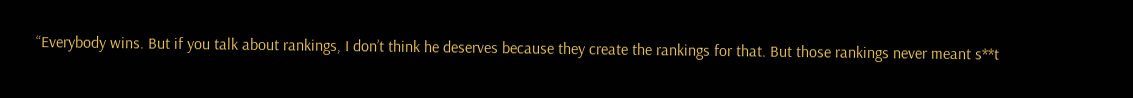“Everybody wins. But if you talk about rankings, I don’t think he deserves because they create the rankings for that. But those rankings never meant s**t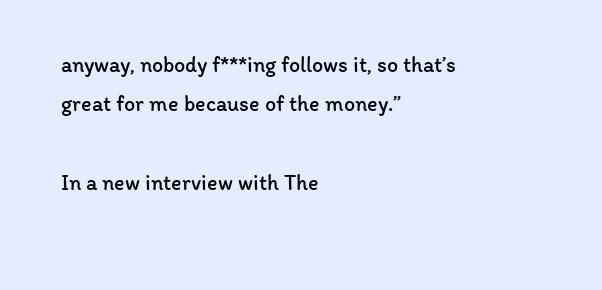anyway, nobody f***ing follows it, so that’s great for me because of the money.”

In a new interview with The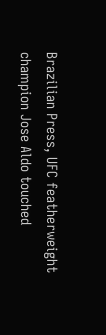Brazilian Press, UFC featherweight champion Jose Aldo touched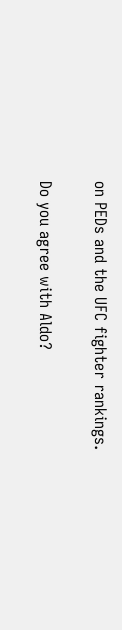on PEDs and the UFC fighter rankings.

Do you agree with Aldo?